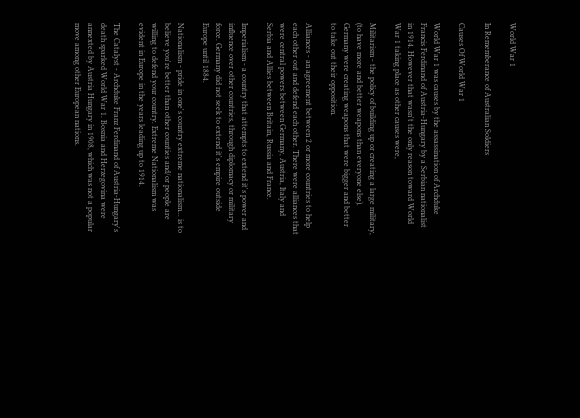World War 1

In Rememberance of Australian Soldiers

Causes Of World War 1

World War 1 was causes by the assassination of Archduke Francis Ferdinand of Austria-Hungary by a Serbian nationalist in 1914. However that wasn't the only reason toward World War 1 taking place as other causes were,

Militarism - the policy of building up or creating a large military, (to have more and better weapons than everyone else). Germany were creating weapons that were bigger and better to take out their opposition.

Alliances - an agreement between 2 or more countries to help each other out and defend each other. There were alliances that were central powers between Germany, Austria, Italy and Serbia and Allies between Britain, Russia and France.

Imperialism - a country that attempts to extend it's power and influence over other countries, through diplomacy or military force. Germany did not seek to extend it's empire outside Europe until 1884.

Nationalism - pride in one's country extreme nationalism... is to believe you're better than other counties and/or people are willing to defend your country. Extreme Nationalism was evident in Europe in the years leading up to 1914.

The Catalyst - Archduke Franz Ferdinand of Austria-Hungary's death sparked World War 1. Bosnia and Herzegovina were annexted by Austria Hungary in 1908, which was not a popular move among other European nations.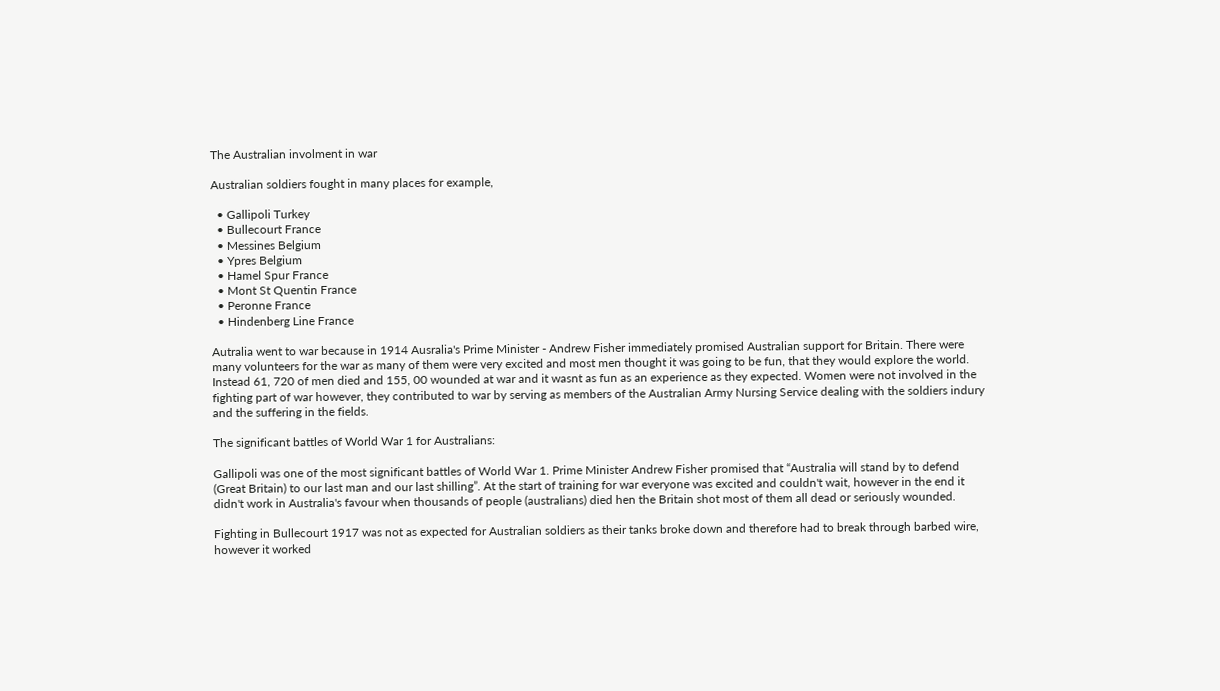The Australian involment in war

Australian soldiers fought in many places for example,

  • Gallipoli Turkey
  • Bullecourt France
  • Messines Belgium
  • Ypres Belgium
  • Hamel Spur France
  • Mont St Quentin France
  • Peronne France
  • Hindenberg Line France

Autralia went to war because in 1914 Ausralia's Prime Minister - Andrew Fisher immediately promised Australian support for Britain. There were many volunteers for the war as many of them were very excited and most men thought it was going to be fun, that they would explore the world. Instead 61, 720 of men died and 155, 00 wounded at war and it wasnt as fun as an experience as they expected. Women were not involved in the fighting part of war however, they contributed to war by serving as members of the Australian Army Nursing Service dealing with the soldiers indury and the suffering in the fields.

The significant battles of World War 1 for Australians:

Gallipoli was one of the most significant battles of World War 1. Prime Minister Andrew Fisher promised that “Australia will stand by to defend (Great Britain) to our last man and our last shilling”. At the start of training for war everyone was excited and couldn't wait, however in the end it didn't work in Australia's favour when thousands of people (australians) died hen the Britain shot most of them all dead or seriously wounded.

Fighting in Bullecourt 1917 was not as expected for Australian soldiers as their tanks broke down and therefore had to break through barbed wire, however it worked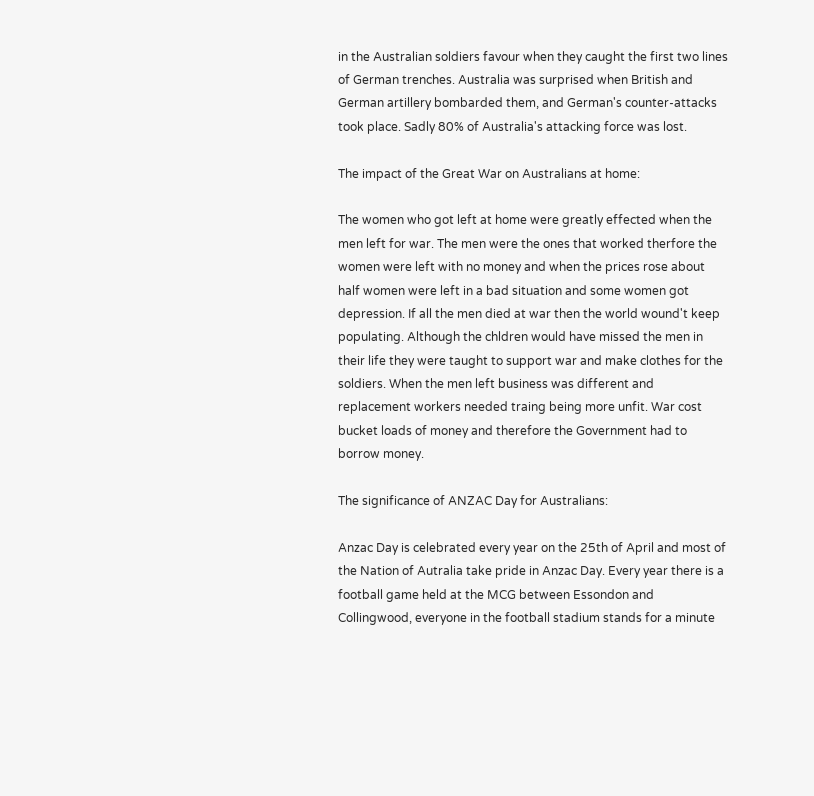in the Australian soldiers favour when they caught the first two lines of German trenches. Australia was surprised when British and German artillery bombarded them, and German's counter-attacks took place. Sadly 80% of Australia's attacking force was lost.

The impact of the Great War on Australians at home:

The women who got left at home were greatly effected when the men left for war. The men were the ones that worked therfore the women were left with no money and when the prices rose about half women were left in a bad situation and some women got depression. If all the men died at war then the world wound't keep populating. Although the chldren would have missed the men in their life they were taught to support war and make clothes for the soldiers. When the men left business was different and replacement workers needed traing being more unfit. War cost bucket loads of money and therefore the Government had to borrow money.

The significance of ANZAC Day for Australians:

Anzac Day is celebrated every year on the 25th of April and most of the Nation of Autralia take pride in Anzac Day. Every year there is a football game held at the MCG between Essondon and Collingwood, everyone in the football stadium stands for a minute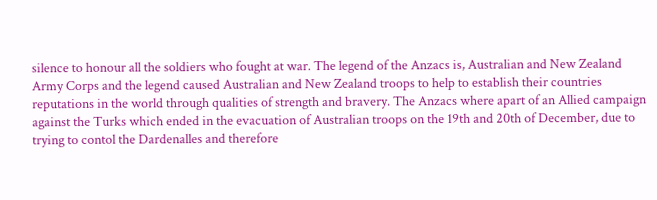silence to honour all the soldiers who fought at war. The legend of the Anzacs is, Australian and New Zealand Army Corps and the legend caused Australian and New Zealand troops to help to establish their countries reputations in the world through qualities of strength and bravery. The Anzacs where apart of an Allied campaign against the Turks which ended in the evacuation of Australian troops on the 19th and 20th of December, due to trying to contol the Dardenalles and therefore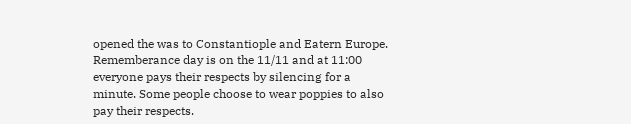opened the was to Constantiople and Eatern Europe. Rememberance day is on the 11/11 and at 11:00 everyone pays their respects by silencing for a minute. Some people choose to wear poppies to also pay their respects.